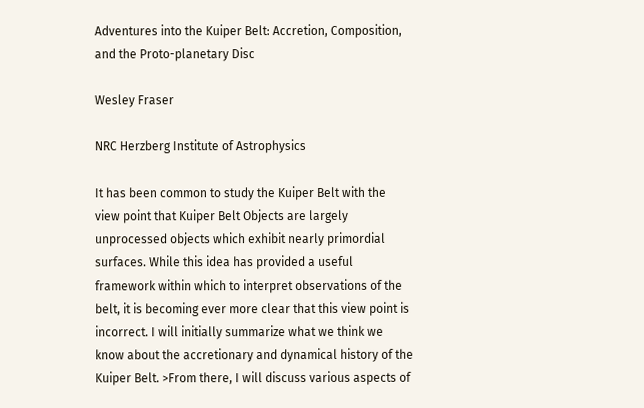Adventures into the Kuiper Belt: Accretion, Composition, and the Proto-planetary Disc

Wesley Fraser

NRC Herzberg Institute of Astrophysics

It has been common to study the Kuiper Belt with the view point that Kuiper Belt Objects are largely unprocessed objects which exhibit nearly primordial surfaces. While this idea has provided a useful framework within which to interpret observations of the belt, it is becoming ever more clear that this view point is incorrect. I will initially summarize what we think we know about the accretionary and dynamical history of the Kuiper Belt. >From there, I will discuss various aspects of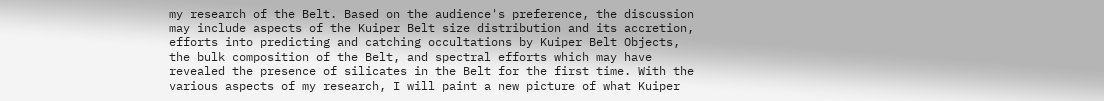my research of the Belt. Based on the audience's preference, the discussion may include aspects of the Kuiper Belt size distribution and its accretion, efforts into predicting and catching occultations by Kuiper Belt Objects, the bulk composition of the Belt, and spectral efforts which may have revealed the presence of silicates in the Belt for the first time. With the various aspects of my research, I will paint a new picture of what Kuiper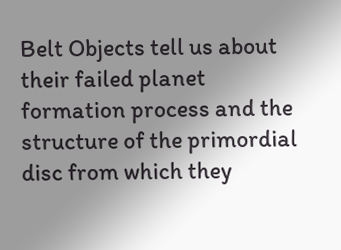Belt Objects tell us about their failed planet formation process and the structure of the primordial disc from which they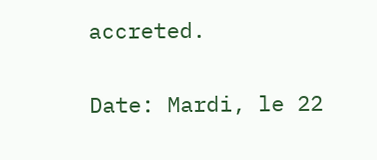accreted.

Date: Mardi, le 22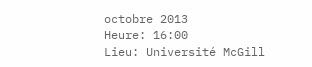octobre 2013
Heure: 16:00
Lieu: Université McGill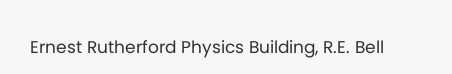Ernest Rutherford Physics Building, R.E. Bell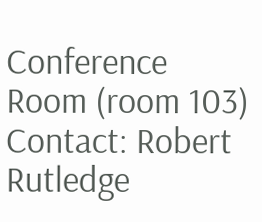Conference Room (room 103)
Contact: Robert Rutledge